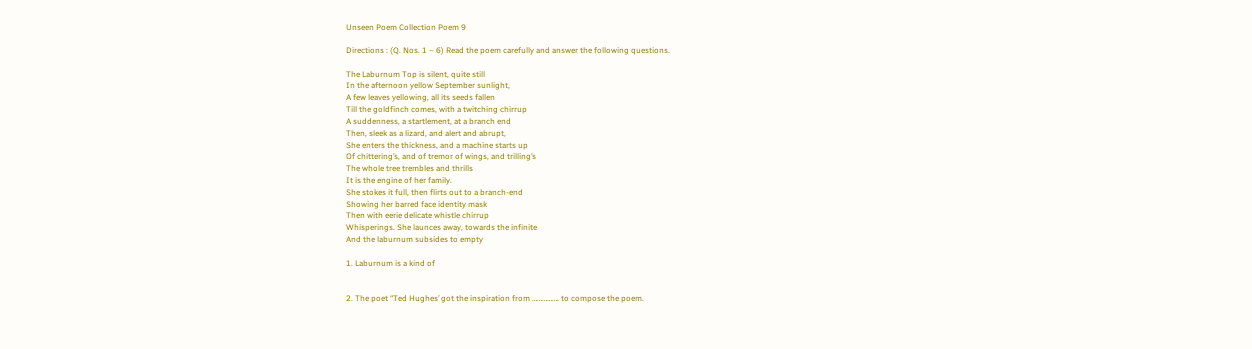Unseen Poem Collection Poem 9

Directions : (Q. Nos. 1 – 6) Read the poem carefully and answer the following questions.

The Laburnum Top is silent, quite still
In the afternoon yellow September sunlight,
A few leaves yellowing, all its seeds fallen
Till the goldfinch comes, with a twitching chirrup
A suddenness, a startlement, at a branch end
Then, sleek as a lizard, and alert and abrupt,
She enters the thickness, and a machine starts up
Of chittering’s, and of tremor of wings, and trilling’s
The whole tree trembles and thrills
It is the engine of her family.
She stokes it full, then flirts out to a branch-end
Showing her barred face identity mask
Then with eerie delicate whistle chirrup
Whisperings. She launces away, towards the infinite
And the laburnum subsides to empty

1. Laburnum is a kind of


2. The poet “Ted Hughes’ got the inspiration from ……………. to compose the poem.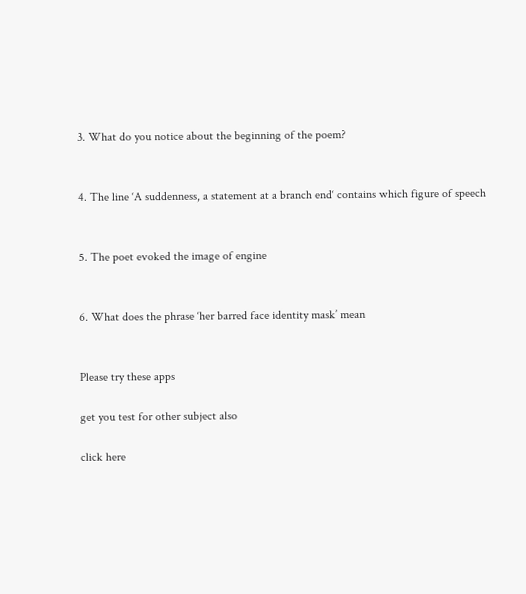3. What do you notice about the beginning of the poem?


4. The line ‘A suddenness, a statement at a branch end‘ contains which figure of speech


5. The poet evoked the image of engine


6. What does the phrase ‘her barred face identity mask’ mean


Please try these apps

get you test for other subject also

click here